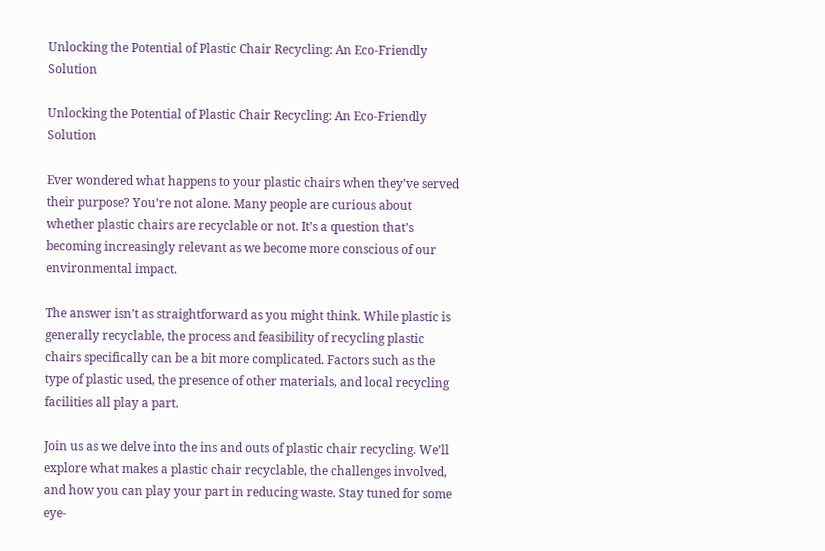Unlocking the Potential of Plastic Chair Recycling: An Eco-Friendly Solution

Unlocking the Potential of Plastic Chair Recycling: An Eco-Friendly Solution

Ever wondered what happens to your plastic chairs when they’ve served their purpose? You’re not alone. Many people are curious about whether plastic chairs are recyclable or not. It’s a question that’s becoming increasingly relevant as we become more conscious of our environmental impact.

The answer isn’t as straightforward as you might think. While plastic is generally recyclable, the process and feasibility of recycling plastic chairs specifically can be a bit more complicated. Factors such as the type of plastic used, the presence of other materials, and local recycling facilities all play a part.

Join us as we delve into the ins and outs of plastic chair recycling. We’ll explore what makes a plastic chair recyclable, the challenges involved, and how you can play your part in reducing waste. Stay tuned for some eye-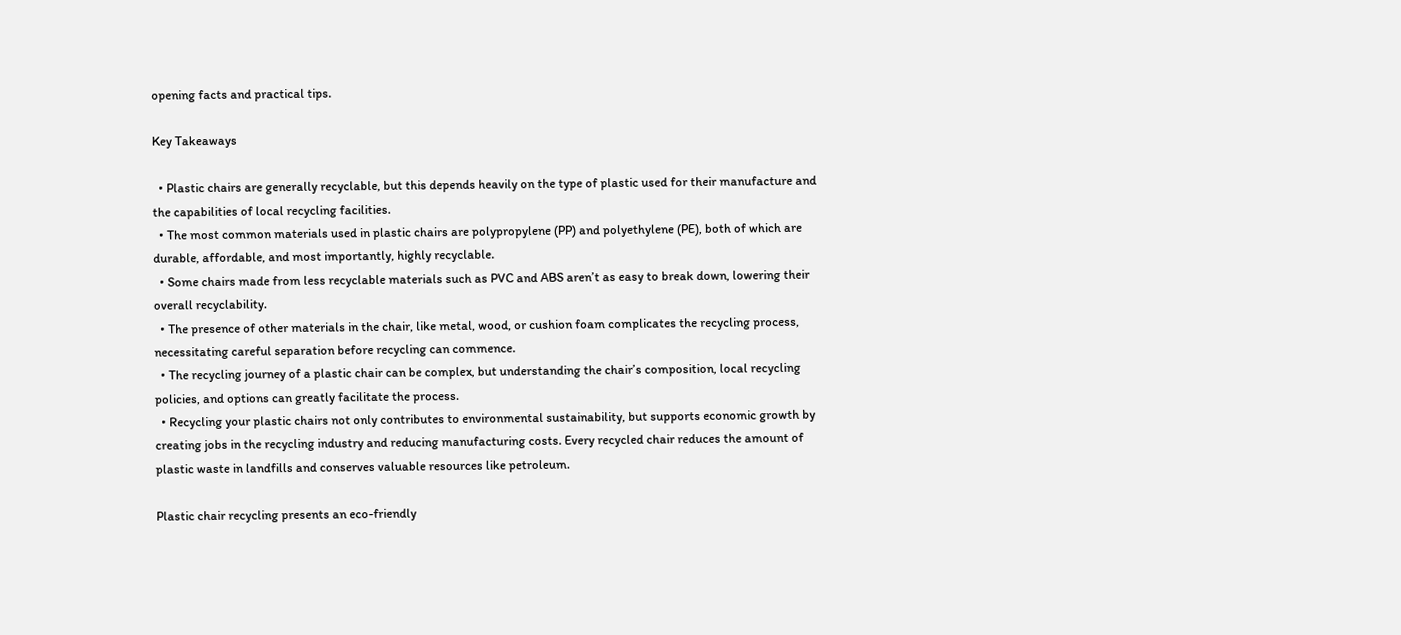opening facts and practical tips.

Key Takeaways

  • Plastic chairs are generally recyclable, but this depends heavily on the type of plastic used for their manufacture and the capabilities of local recycling facilities.
  • The most common materials used in plastic chairs are polypropylene (PP) and polyethylene (PE), both of which are durable, affordable, and most importantly, highly recyclable.
  • Some chairs made from less recyclable materials such as PVC and ABS aren’t as easy to break down, lowering their overall recyclability.
  • The presence of other materials in the chair, like metal, wood, or cushion foam complicates the recycling process, necessitating careful separation before recycling can commence.
  • The recycling journey of a plastic chair can be complex, but understanding the chair’s composition, local recycling policies, and options can greatly facilitate the process.
  • Recycling your plastic chairs not only contributes to environmental sustainability, but supports economic growth by creating jobs in the recycling industry and reducing manufacturing costs. Every recycled chair reduces the amount of plastic waste in landfills and conserves valuable resources like petroleum.

Plastic chair recycling presents an eco-friendly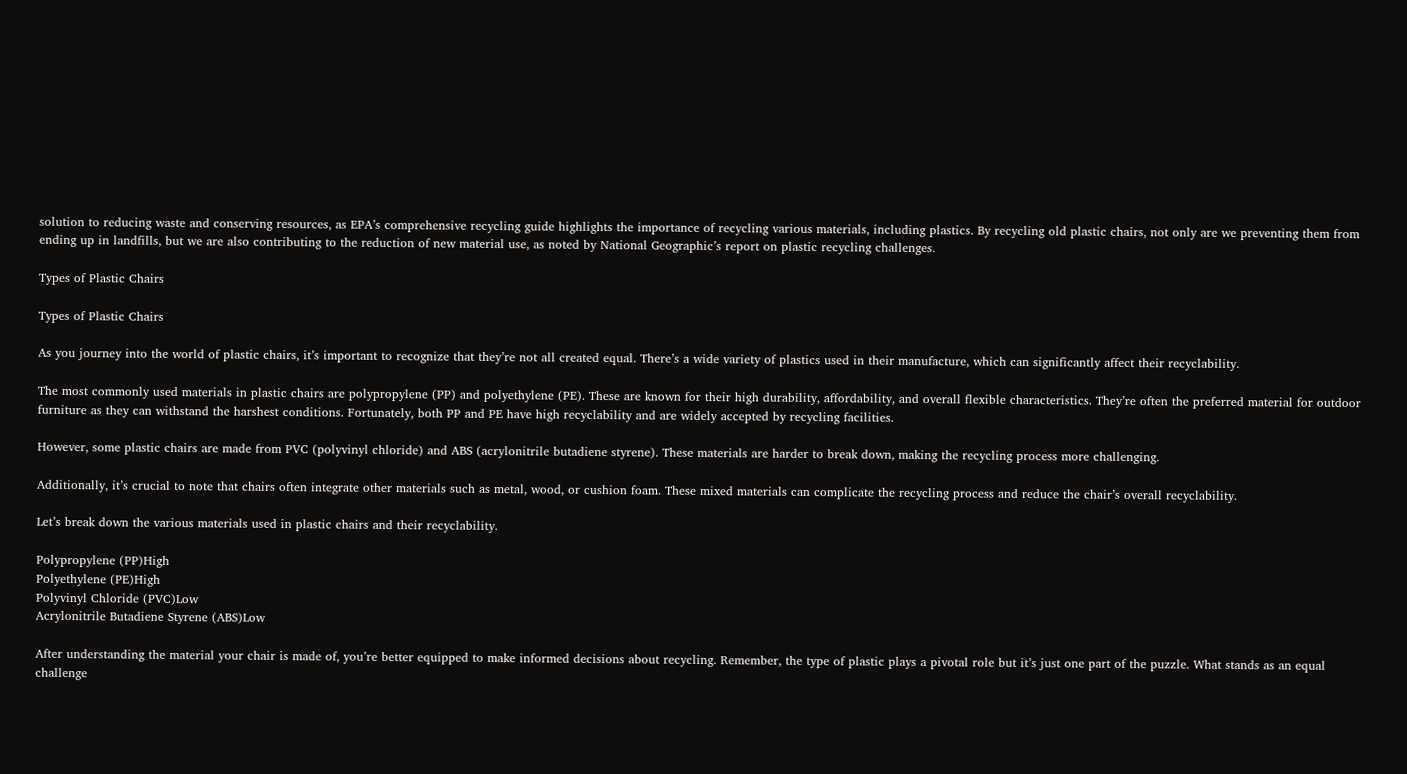solution to reducing waste and conserving resources, as EPA’s comprehensive recycling guide highlights the importance of recycling various materials, including plastics. By recycling old plastic chairs, not only are we preventing them from ending up in landfills, but we are also contributing to the reduction of new material use, as noted by National Geographic’s report on plastic recycling challenges.

Types of Plastic Chairs

Types of Plastic Chairs

As you journey into the world of plastic chairs, it’s important to recognize that they’re not all created equal. There’s a wide variety of plastics used in their manufacture, which can significantly affect their recyclability.

The most commonly used materials in plastic chairs are polypropylene (PP) and polyethylene (PE). These are known for their high durability, affordability, and overall flexible characteristics. They’re often the preferred material for outdoor furniture as they can withstand the harshest conditions. Fortunately, both PP and PE have high recyclability and are widely accepted by recycling facilities.

However, some plastic chairs are made from PVC (polyvinyl chloride) and ABS (acrylonitrile butadiene styrene). These materials are harder to break down, making the recycling process more challenging.

Additionally, it’s crucial to note that chairs often integrate other materials such as metal, wood, or cushion foam. These mixed materials can complicate the recycling process and reduce the chair’s overall recyclability.

Let’s break down the various materials used in plastic chairs and their recyclability.

Polypropylene (PP)High
Polyethylene (PE)High
Polyvinyl Chloride (PVC)Low
Acrylonitrile Butadiene Styrene (ABS)Low

After understanding the material your chair is made of, you’re better equipped to make informed decisions about recycling. Remember, the type of plastic plays a pivotal role but it’s just one part of the puzzle. What stands as an equal challenge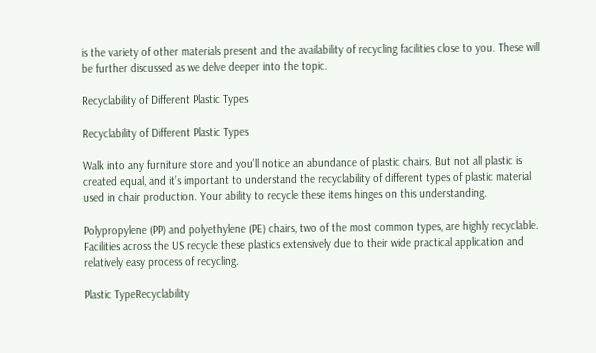is the variety of other materials present and the availability of recycling facilities close to you. These will be further discussed as we delve deeper into the topic.

Recyclability of Different Plastic Types

Recyclability of Different Plastic Types

Walk into any furniture store and you’ll notice an abundance of plastic chairs. But not all plastic is created equal, and it’s important to understand the recyclability of different types of plastic material used in chair production. Your ability to recycle these items hinges on this understanding.

Polypropylene (PP) and polyethylene (PE) chairs, two of the most common types, are highly recyclable. Facilities across the US recycle these plastics extensively due to their wide practical application and relatively easy process of recycling.

Plastic TypeRecyclability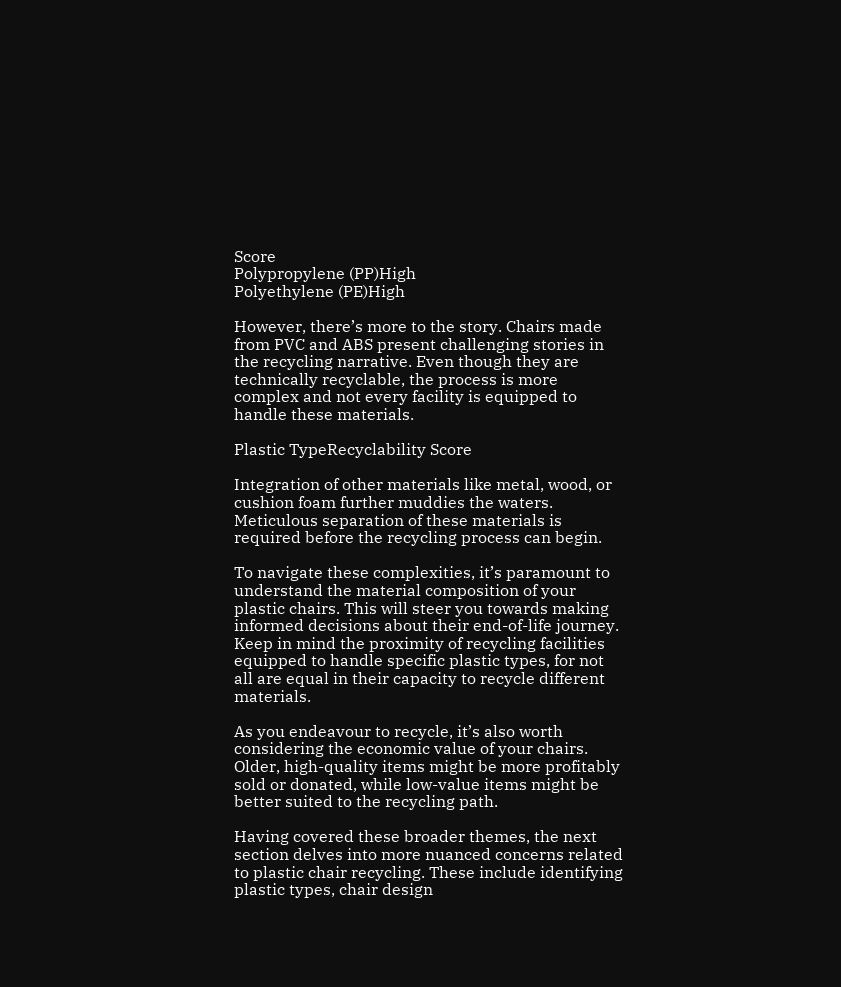Score
Polypropylene (PP)High
Polyethylene (PE)High

However, there’s more to the story. Chairs made from PVC and ABS present challenging stories in the recycling narrative. Even though they are technically recyclable, the process is more complex and not every facility is equipped to handle these materials.

Plastic TypeRecyclability Score

Integration of other materials like metal, wood, or cushion foam further muddies the waters. Meticulous separation of these materials is required before the recycling process can begin.

To navigate these complexities, it’s paramount to understand the material composition of your plastic chairs. This will steer you towards making informed decisions about their end-of-life journey. Keep in mind the proximity of recycling facilities equipped to handle specific plastic types, for not all are equal in their capacity to recycle different materials.

As you endeavour to recycle, it’s also worth considering the economic value of your chairs. Older, high-quality items might be more profitably sold or donated, while low-value items might be better suited to the recycling path.

Having covered these broader themes, the next section delves into more nuanced concerns related to plastic chair recycling. These include identifying plastic types, chair design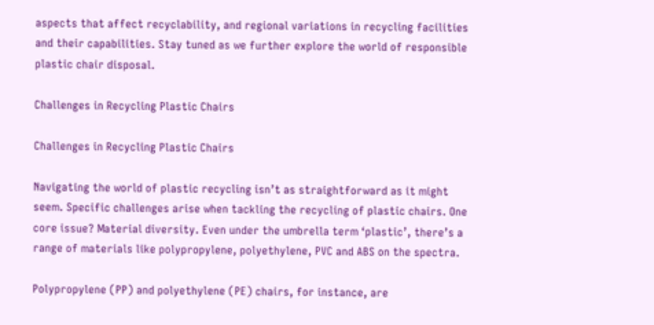aspects that affect recyclability, and regional variations in recycling facilities and their capabilities. Stay tuned as we further explore the world of responsible plastic chair disposal.

Challenges in Recycling Plastic Chairs

Challenges in Recycling Plastic Chairs

Navigating the world of plastic recycling isn’t as straightforward as it might seem. Specific challenges arise when tackling the recycling of plastic chairs. One core issue? Material diversity. Even under the umbrella term ‘plastic’, there’s a range of materials like polypropylene, polyethylene, PVC and ABS on the spectra.

Polypropylene (PP) and polyethylene (PE) chairs, for instance, are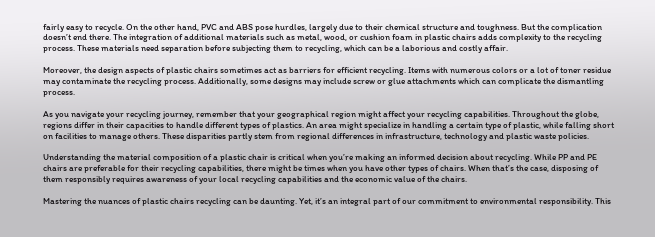fairly easy to recycle. On the other hand, PVC and ABS pose hurdles, largely due to their chemical structure and toughness. But the complication doesn’t end there. The integration of additional materials such as metal, wood, or cushion foam in plastic chairs adds complexity to the recycling process. These materials need separation before subjecting them to recycling, which can be a laborious and costly affair.

Moreover, the design aspects of plastic chairs sometimes act as barriers for efficient recycling. Items with numerous colors or a lot of toner residue may contaminate the recycling process. Additionally, some designs may include screw or glue attachments which can complicate the dismantling process.

As you navigate your recycling journey, remember that your geographical region might affect your recycling capabilities. Throughout the globe, regions differ in their capacities to handle different types of plastics. An area might specialize in handling a certain type of plastic, while falling short on facilities to manage others. These disparities partly stem from regional differences in infrastructure, technology and plastic waste policies.

Understanding the material composition of a plastic chair is critical when you’re making an informed decision about recycling. While PP and PE chairs are preferable for their recycling capabilities, there might be times when you have other types of chairs. When that’s the case, disposing of them responsibly requires awareness of your local recycling capabilities and the economic value of the chairs.

Mastering the nuances of plastic chairs recycling can be daunting. Yet, it’s an integral part of our commitment to environmental responsibility. This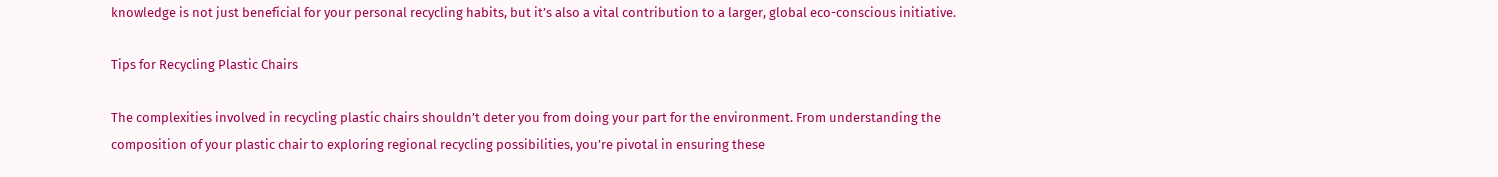knowledge is not just beneficial for your personal recycling habits, but it’s also a vital contribution to a larger, global eco-conscious initiative.

Tips for Recycling Plastic Chairs

The complexities involved in recycling plastic chairs shouldn’t deter you from doing your part for the environment. From understanding the composition of your plastic chair to exploring regional recycling possibilities, you’re pivotal in ensuring these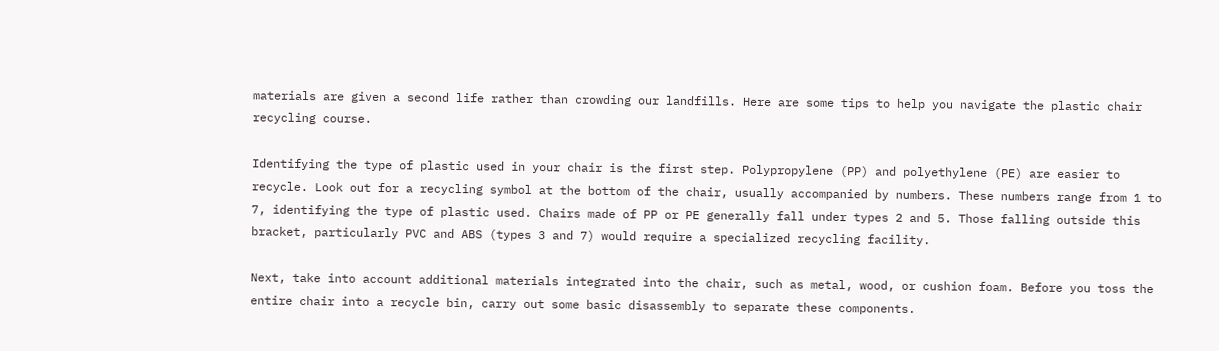materials are given a second life rather than crowding our landfills. Here are some tips to help you navigate the plastic chair recycling course.

Identifying the type of plastic used in your chair is the first step. Polypropylene (PP) and polyethylene (PE) are easier to recycle. Look out for a recycling symbol at the bottom of the chair, usually accompanied by numbers. These numbers range from 1 to 7, identifying the type of plastic used. Chairs made of PP or PE generally fall under types 2 and 5. Those falling outside this bracket, particularly PVC and ABS (types 3 and 7) would require a specialized recycling facility.

Next, take into account additional materials integrated into the chair, such as metal, wood, or cushion foam. Before you toss the entire chair into a recycle bin, carry out some basic disassembly to separate these components.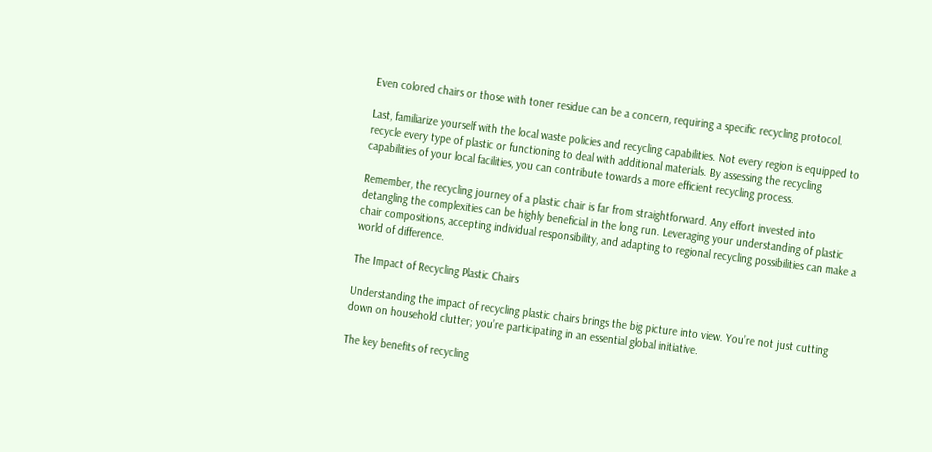Even colored chairs or those with toner residue can be a concern, requiring a specific recycling protocol.

Last, familiarize yourself with the local waste policies and recycling capabilities. Not every region is equipped to recycle every type of plastic or functioning to deal with additional materials. By assessing the recycling capabilities of your local facilities, you can contribute towards a more efficient recycling process.

Remember, the recycling journey of a plastic chair is far from straightforward. Any effort invested into detangling the complexities can be highly beneficial in the long run. Leveraging your understanding of plastic chair compositions, accepting individual responsibility, and adapting to regional recycling possibilities can make a world of difference.

The Impact of Recycling Plastic Chairs

Understanding the impact of recycling plastic chairs brings the big picture into view. You’re not just cutting down on household clutter; you’re participating in an essential global initiative.

The key benefits of recycling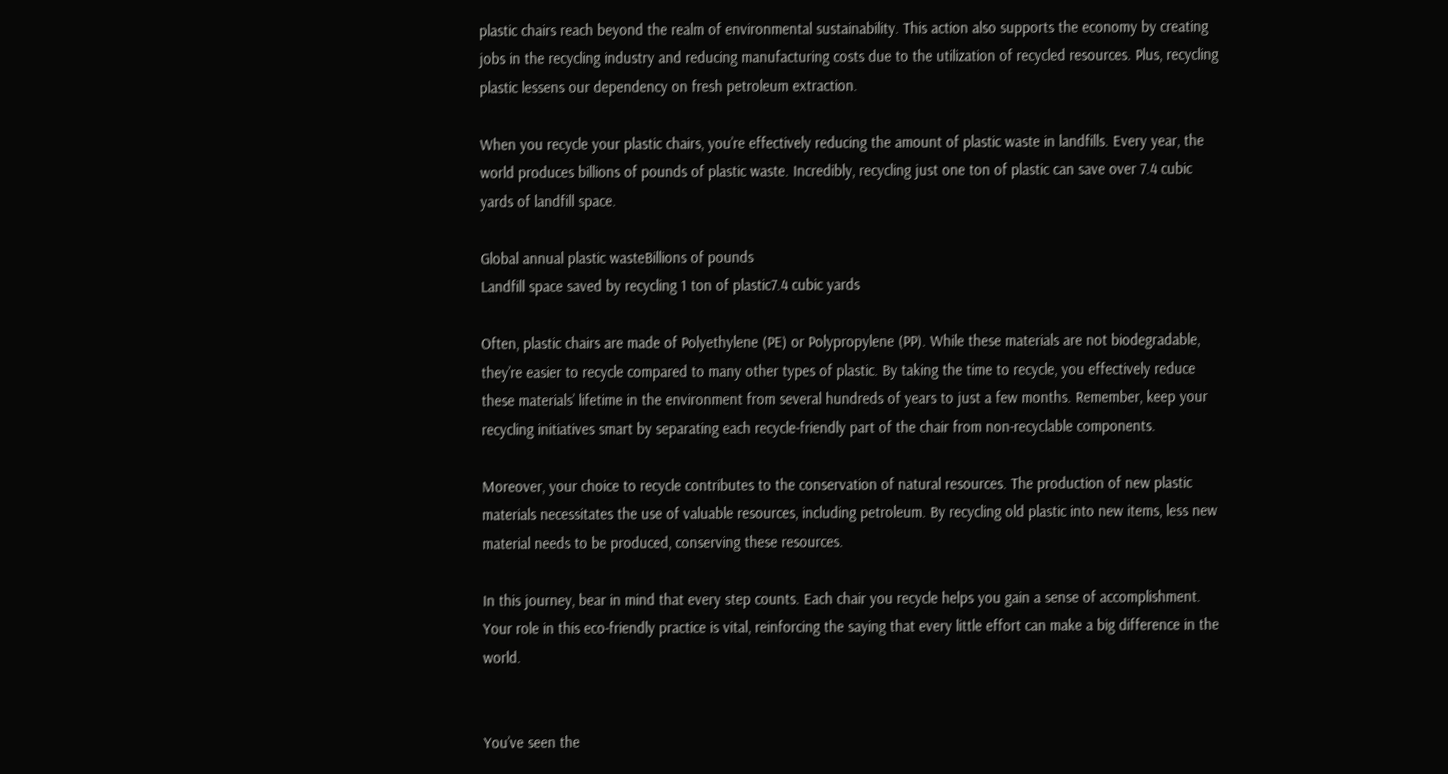plastic chairs reach beyond the realm of environmental sustainability. This action also supports the economy by creating jobs in the recycling industry and reducing manufacturing costs due to the utilization of recycled resources. Plus, recycling plastic lessens our dependency on fresh petroleum extraction.

When you recycle your plastic chairs, you’re effectively reducing the amount of plastic waste in landfills. Every year, the world produces billions of pounds of plastic waste. Incredibly, recycling just one ton of plastic can save over 7.4 cubic yards of landfill space.

Global annual plastic wasteBillions of pounds
Landfill space saved by recycling 1 ton of plastic7.4 cubic yards

Often, plastic chairs are made of Polyethylene (PE) or Polypropylene (PP). While these materials are not biodegradable, they’re easier to recycle compared to many other types of plastic. By taking the time to recycle, you effectively reduce these materials’ lifetime in the environment from several hundreds of years to just a few months. Remember, keep your recycling initiatives smart by separating each recycle-friendly part of the chair from non-recyclable components.

Moreover, your choice to recycle contributes to the conservation of natural resources. The production of new plastic materials necessitates the use of valuable resources, including petroleum. By recycling old plastic into new items, less new material needs to be produced, conserving these resources.

In this journey, bear in mind that every step counts. Each chair you recycle helps you gain a sense of accomplishment. Your role in this eco-friendly practice is vital, reinforcing the saying that every little effort can make a big difference in the world.


You’ve seen the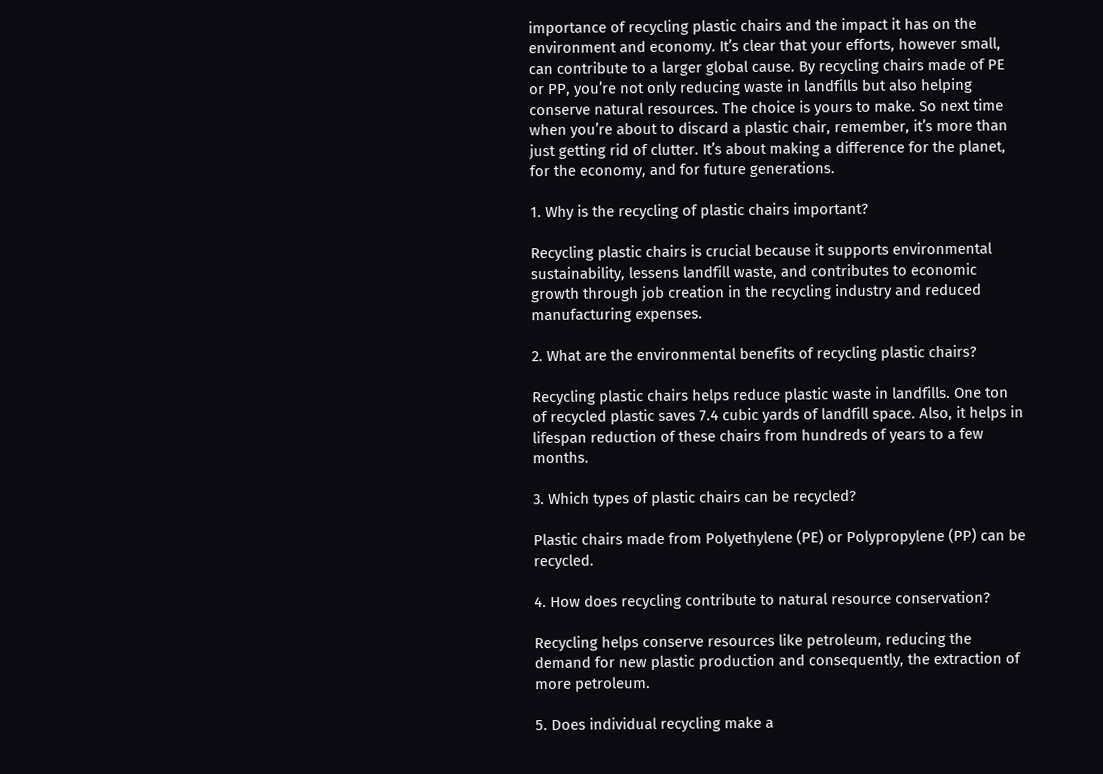importance of recycling plastic chairs and the impact it has on the environment and economy. It’s clear that your efforts, however small, can contribute to a larger global cause. By recycling chairs made of PE or PP, you’re not only reducing waste in landfills but also helping conserve natural resources. The choice is yours to make. So next time when you’re about to discard a plastic chair, remember, it’s more than just getting rid of clutter. It’s about making a difference for the planet, for the economy, and for future generations.

1. Why is the recycling of plastic chairs important?

Recycling plastic chairs is crucial because it supports environmental sustainability, lessens landfill waste, and contributes to economic growth through job creation in the recycling industry and reduced manufacturing expenses.

2. What are the environmental benefits of recycling plastic chairs?

Recycling plastic chairs helps reduce plastic waste in landfills. One ton of recycled plastic saves 7.4 cubic yards of landfill space. Also, it helps in lifespan reduction of these chairs from hundreds of years to a few months.

3. Which types of plastic chairs can be recycled?

Plastic chairs made from Polyethylene (PE) or Polypropylene (PP) can be recycled.

4. How does recycling contribute to natural resource conservation?

Recycling helps conserve resources like petroleum, reducing the demand for new plastic production and consequently, the extraction of more petroleum.

5. Does individual recycling make a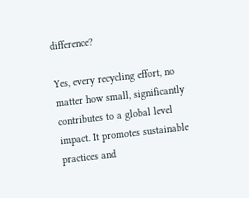difference?

Yes, every recycling effort, no matter how small, significantly contributes to a global level impact. It promotes sustainable practices and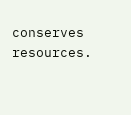conserves resources.